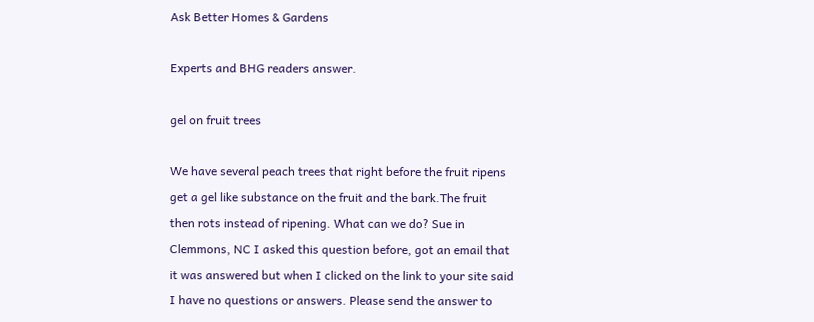Ask Better Homes & Gardens

Experts and BHG readers answer.

gel on fruit trees

We have several peach trees that right before the fruit ripens get a gel like substance on the fruit and the bark.The fruit then rots instead of ripening. What can we do? Sue in Clemmons, NC I asked this question before, got an email that it was answered but when I clicked on the link to your site said I have no questions or answers. Please send the answer to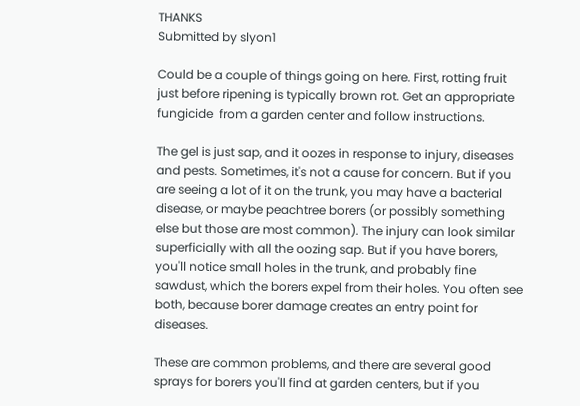THANKS
Submitted by slyon1

Could be a couple of things going on here. First, rotting fruit just before ripening is typically brown rot. Get an appropriate fungicide  from a garden center and follow instructions.

The gel is just sap, and it oozes in response to injury, diseases and pests. Sometimes, it's not a cause for concern. But if you are seeing a lot of it on the trunk, you may have a bacterial disease, or maybe peachtree borers (or possibly something else but those are most common). The injury can look similar superficially with all the oozing sap. But if you have borers, you'll notice small holes in the trunk, and probably fine sawdust, which the borers expel from their holes. You often see both, because borer damage creates an entry point for diseases.

These are common problems, and there are several good sprays for borers you'll find at garden centers, but if you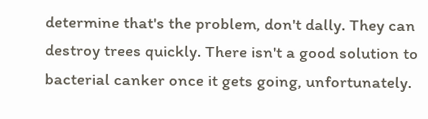determine that's the problem, don't dally. They can destroy trees quickly. There isn't a good solution to bacterial canker once it gets going, unfortunately.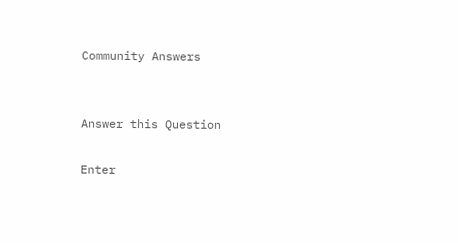Community Answers


Answer this Question

Enter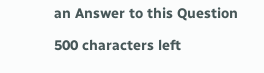an Answer to this Question

500 characters left